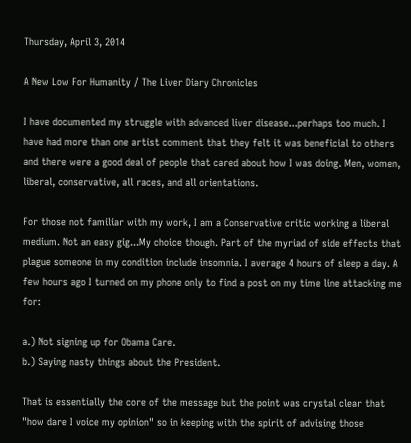Thursday, April 3, 2014

A New Low For Humanity / The Liver Diary Chronicles

I have documented my struggle with advanced liver disease...perhaps too much. I have had more than one artist comment that they felt it was beneficial to others and there were a good deal of people that cared about how I was doing. Men, women, liberal, conservative, all races, and all orientations.

For those not familiar with my work, I am a Conservative critic working a liberal medium. Not an easy gig...My choice though. Part of the myriad of side effects that plague someone in my condition include insomnia. I average 4 hours of sleep a day. A few hours ago I turned on my phone only to find a post on my time line attacking me for:

a.) Not signing up for Obama Care.
b.) Saying nasty things about the President.

That is essentially the core of the message but the point was crystal clear that "how dare I voice my opinion" so in keeping with the spirit of advising those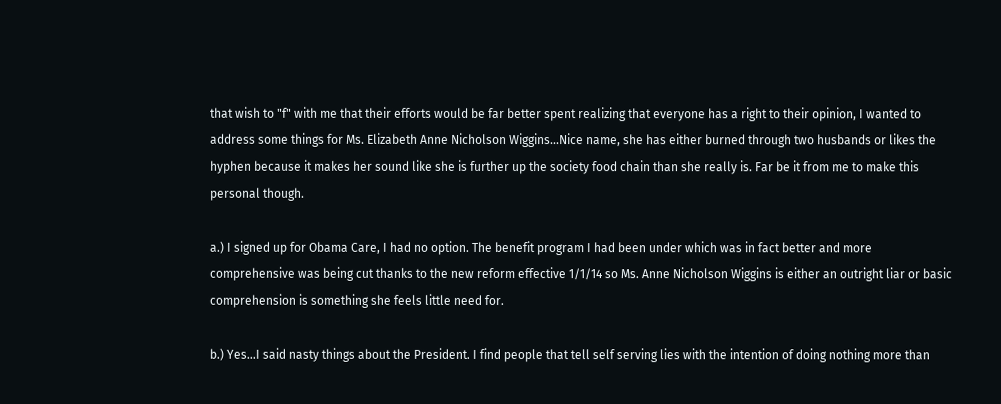that wish to "f" with me that their efforts would be far better spent realizing that everyone has a right to their opinion, I wanted to address some things for Ms. Elizabeth Anne Nicholson Wiggins...Nice name, she has either burned through two husbands or likes the hyphen because it makes her sound like she is further up the society food chain than she really is. Far be it from me to make this personal though.

a.) I signed up for Obama Care, I had no option. The benefit program I had been under which was in fact better and more comprehensive was being cut thanks to the new reform effective 1/1/14 so Ms. Anne Nicholson Wiggins is either an outright liar or basic comprehension is something she feels little need for.

b.) Yes...I said nasty things about the President. I find people that tell self serving lies with the intention of doing nothing more than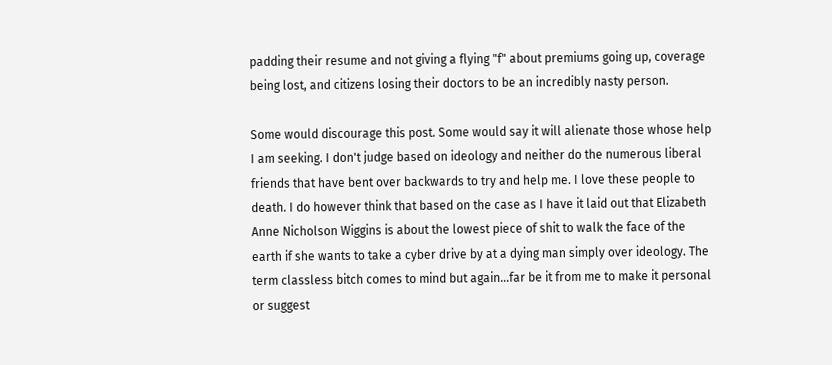padding their resume and not giving a flying "f" about premiums going up, coverage being lost, and citizens losing their doctors to be an incredibly nasty person.

Some would discourage this post. Some would say it will alienate those whose help I am seeking. I don't judge based on ideology and neither do the numerous liberal friends that have bent over backwards to try and help me. I love these people to death. I do however think that based on the case as I have it laid out that Elizabeth Anne Nicholson Wiggins is about the lowest piece of shit to walk the face of the earth if she wants to take a cyber drive by at a dying man simply over ideology. The term classless bitch comes to mind but again...far be it from me to make it personal or suggest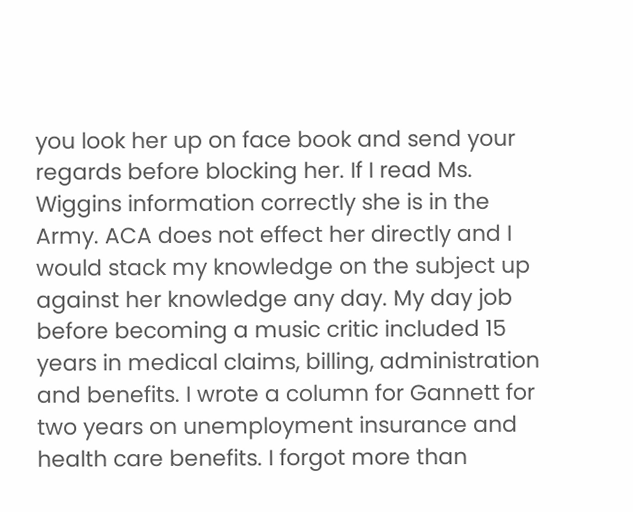you look her up on face book and send your regards before blocking her. If I read Ms. Wiggins information correctly she is in the Army. ACA does not effect her directly and I would stack my knowledge on the subject up against her knowledge any day. My day job before becoming a music critic included 15 years in medical claims, billing, administration and benefits. I wrote a column for Gannett for two years on unemployment insurance and health care benefits. I forgot more than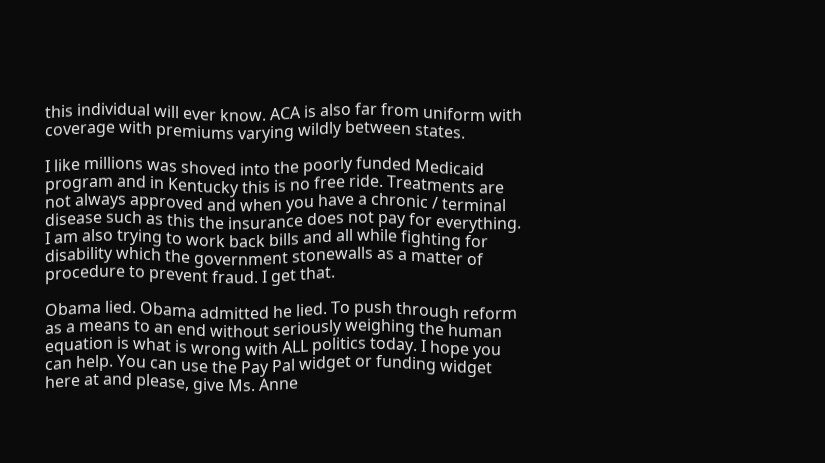this individual will ever know. ACA is also far from uniform with coverage with premiums varying wildly between states.

I like millions was shoved into the poorly funded Medicaid program and in Kentucky this is no free ride. Treatments are not always approved and when you have a chronic / terminal disease such as this the insurance does not pay for everything. I am also trying to work back bills and all while fighting for disability which the government stonewalls as a matter of procedure to prevent fraud. I get that.

Obama lied. Obama admitted he lied. To push through reform as a means to an end without seriously weighing the human equation is what is wrong with ALL politics today. I hope you can help. You can use the Pay Pal widget or funding widget here at and please, give Ms. Anne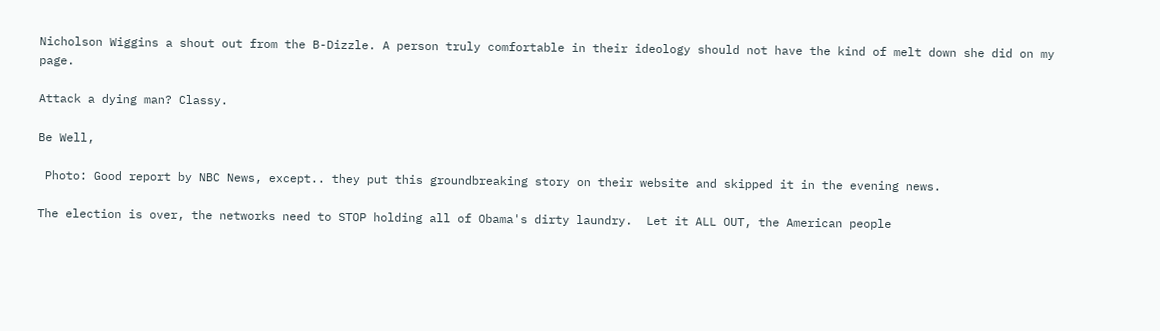Nicholson Wiggins a shout out from the B-Dizzle. A person truly comfortable in their ideology should not have the kind of melt down she did on my page.

Attack a dying man? Classy.

Be Well,

 Photo: Good report by NBC News, except.. they put this groundbreaking story on their website and skipped it in the evening news.

The election is over, the networks need to STOP holding all of Obama's dirty laundry.  Let it ALL OUT, the American people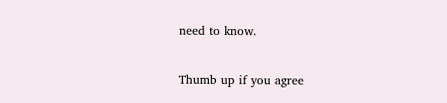need to know.

Thumb up if you agree